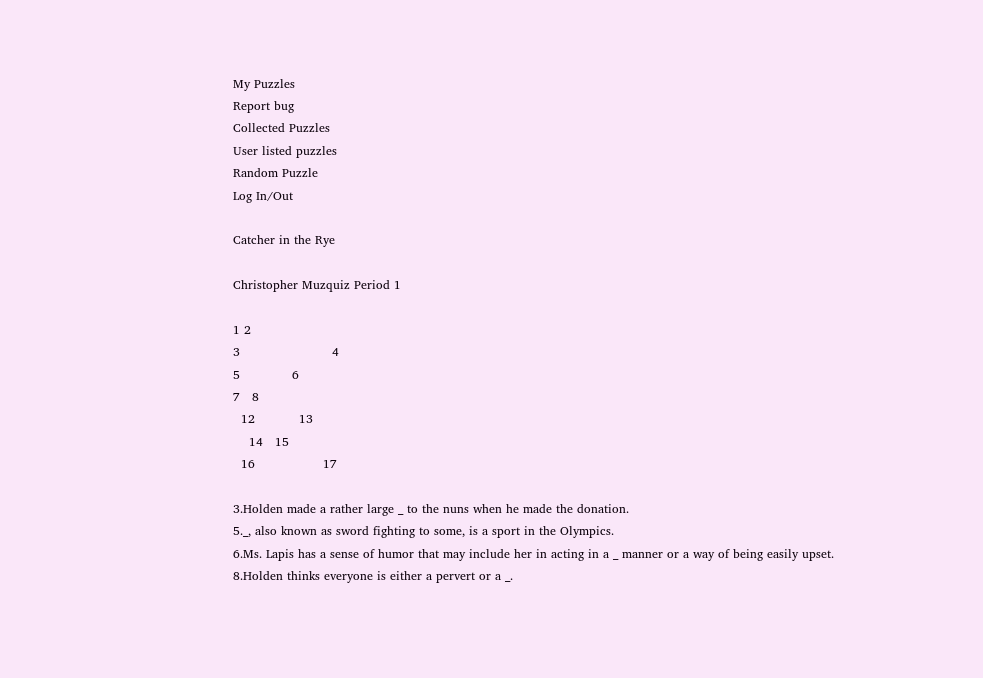My Puzzles
Report bug
Collected Puzzles
User listed puzzles
Random Puzzle
Log In/Out

Catcher in the Rye

Christopher Muzquiz Period 1

1 2
3                       4
5             6
7   8
  12           13
    14   15
  16                 17

3.Holden made a rather large _ to the nuns when he made the donation.
5._, also known as sword fighting to some, is a sport in the Olympics.
6.Ms. Lapis has a sense of humor that may include her in acting in a _ manner or a way of being easily upset.
8.Holden thinks everyone is either a pervert or a _.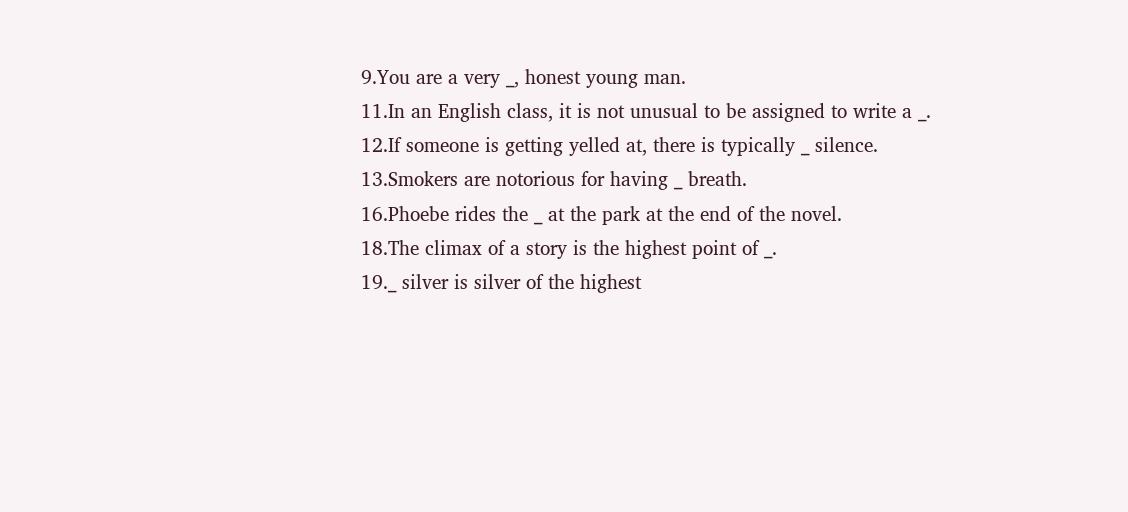9.You are a very _, honest young man.
11.In an English class, it is not unusual to be assigned to write a _.
12.If someone is getting yelled at, there is typically _ silence.
13.Smokers are notorious for having _ breath.
16.Phoebe rides the _ at the park at the end of the novel.
18.The climax of a story is the highest point of _.
19._ silver is silver of the highest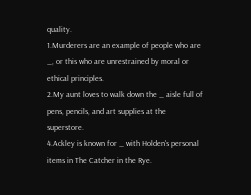quality.
1.Murderers are an example of people who are _, or this who are unrestrained by moral or ethical principles.
2.My aunt loves to walk down the _ aisle full of pens, pencils, and art supplies at the superstore.
4.Ackley is known for _ with Holden's personal items in The Catcher in the Rye.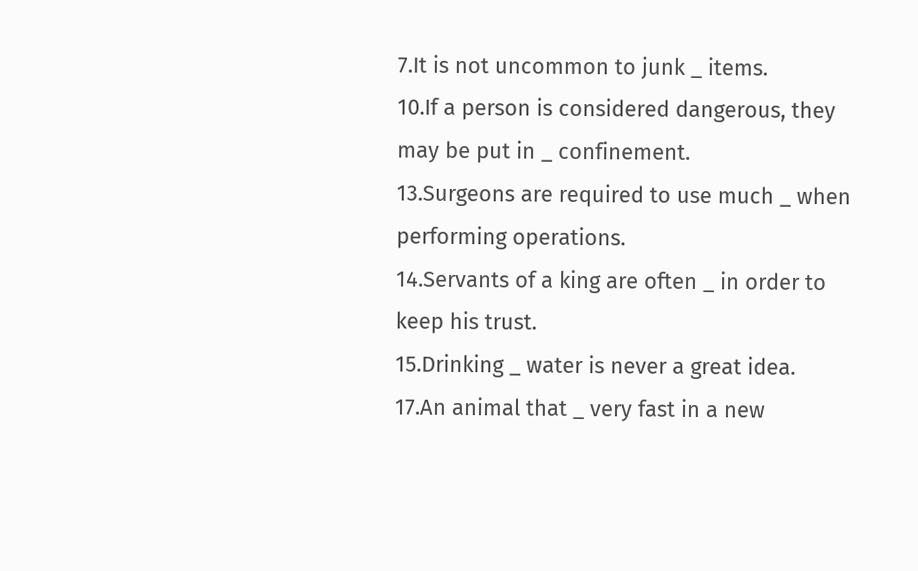7.It is not uncommon to junk _ items.
10.If a person is considered dangerous, they may be put in _ confinement.
13.Surgeons are required to use much _ when performing operations.
14.Servants of a king are often _ in order to keep his trust.
15.Drinking _ water is never a great idea.
17.An animal that _ very fast in a new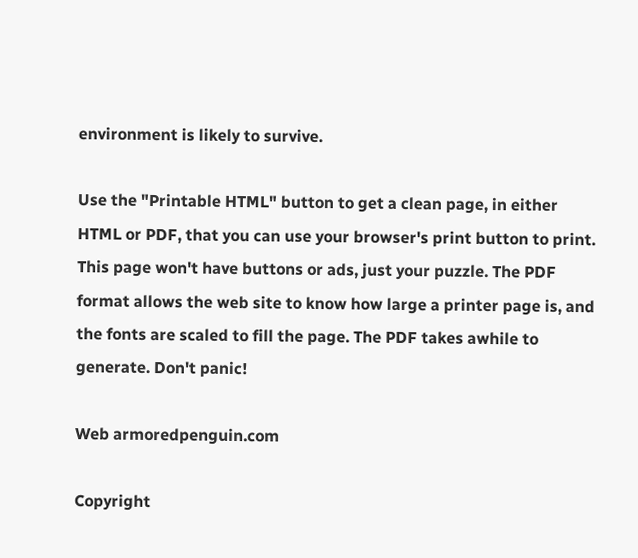environment is likely to survive.

Use the "Printable HTML" button to get a clean page, in either HTML or PDF, that you can use your browser's print button to print. This page won't have buttons or ads, just your puzzle. The PDF format allows the web site to know how large a printer page is, and the fonts are scaled to fill the page. The PDF takes awhile to generate. Don't panic!

Web armoredpenguin.com

Copyright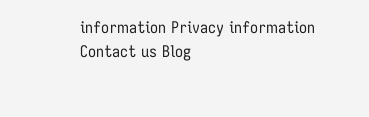information Privacy information Contact us Blog